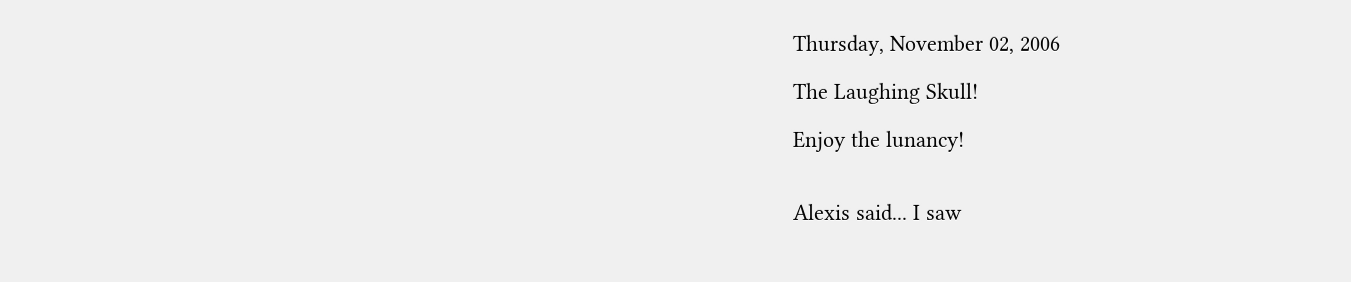Thursday, November 02, 2006

The Laughing Skull!

Enjoy the lunancy!


Alexis said... I saw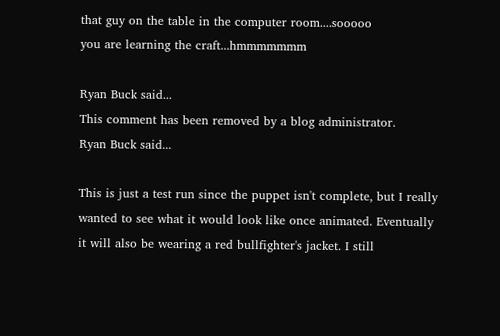that guy on the table in the computer room....sooooo
you are learning the craft...hmmmmmmm

Ryan Buck said...
This comment has been removed by a blog administrator.
Ryan Buck said...

This is just a test run since the puppet isn't complete, but I really wanted to see what it would look like once animated. Eventually it will also be wearing a red bullfighter's jacket. I still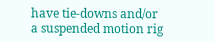have tie-downs and/or a suspended motion rig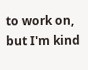to work on, but I'm kind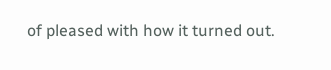of pleased with how it turned out.